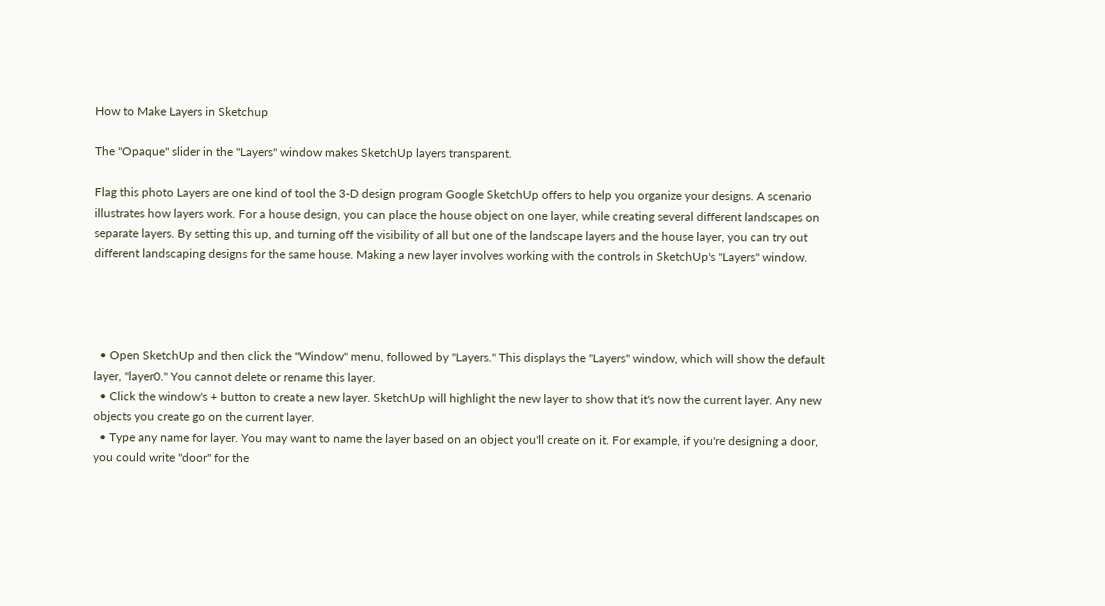How to Make Layers in Sketchup

The "Opaque" slider in the "Layers" window makes SketchUp layers transparent.

Flag this photo Layers are one kind of tool the 3-D design program Google SketchUp offers to help you organize your designs. A scenario illustrates how layers work. For a house design, you can place the house object on one layer, while creating several different landscapes on separate layers. By setting this up, and turning off the visibility of all but one of the landscape layers and the house layer, you can try out different landscaping designs for the same house. Making a new layer involves working with the controls in SketchUp's "Layers" window.




  • Open SketchUp and then click the "Window" menu, followed by "Layers." This displays the "Layers" window, which will show the default layer, "layer0." You cannot delete or rename this layer.
  • Click the window's + button to create a new layer. SketchUp will highlight the new layer to show that it's now the current layer. Any new objects you create go on the current layer.
  • Type any name for layer. You may want to name the layer based on an object you'll create on it. For example, if you're designing a door, you could write "door" for the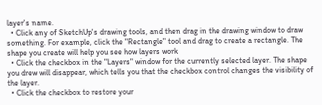layer's name.
  • Click any of SketchUp's drawing tools, and then drag in the drawing window to draw something. For example, click the "Rectangle" tool and drag to create a rectangle. The shape you create will help you see how layers work
  • Click the checkbox in the "Layers" window for the currently selected layer. The shape you drew will disappear, which tells you that the checkbox control changes the visibility of the layer.
  • Click the checkbox to restore your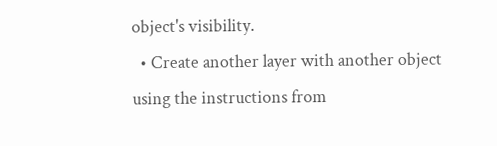object's visibility.
  • Create another layer with another object using the instructions from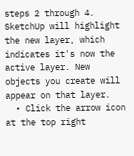steps 2 through 4. SketchUp will highlight the new layer, which indicates it's now the active layer. New objects you create will appear on that layer.
  • Click the arrow icon at the top right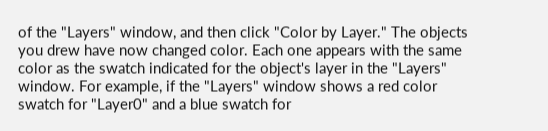of the "Layers" window, and then click "Color by Layer." The objects you drew have now changed color. Each one appears with the same color as the swatch indicated for the object's layer in the "Layers" window. For example, if the "Layers" window shows a red color swatch for "Layer0" and a blue swatch for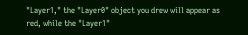"Layer1," the "Layer0" object you drew will appear as red, while the "Layer1"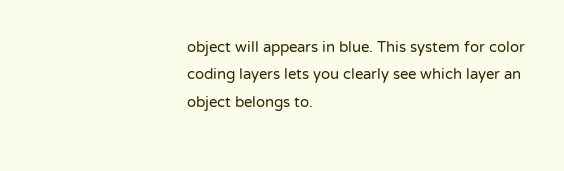object will appears in blue. This system for color coding layers lets you clearly see which layer an object belongs to.